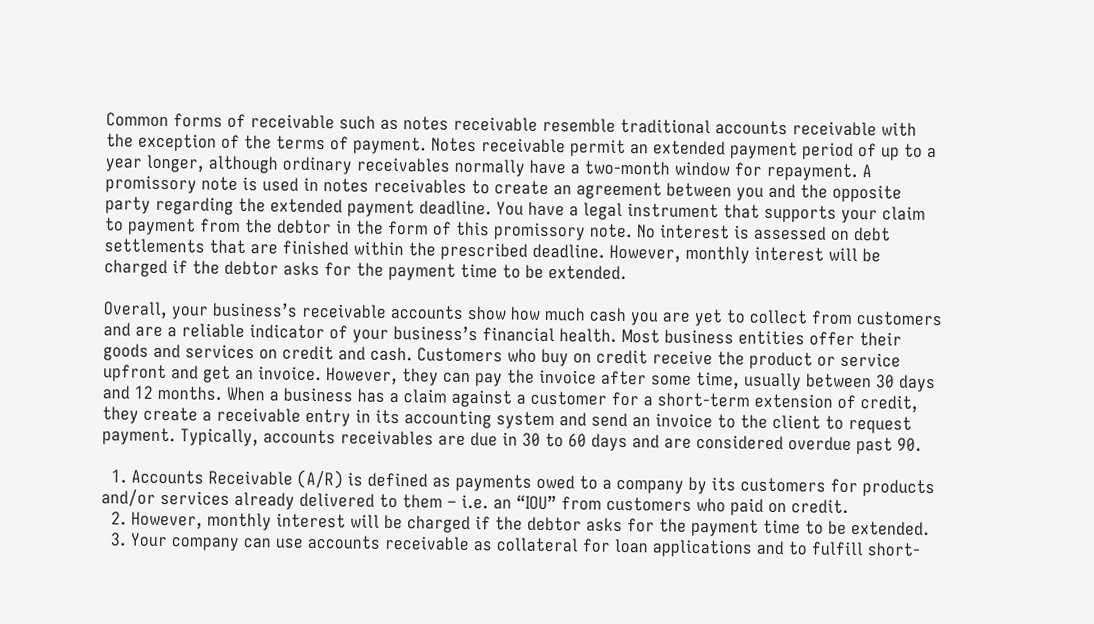Common forms of receivable such as notes receivable resemble traditional accounts receivable with the exception of the terms of payment. Notes receivable permit an extended payment period of up to a year longer, although ordinary receivables normally have a two-month window for repayment. A promissory note is used in notes receivables to create an agreement between you and the opposite party regarding the extended payment deadline. You have a legal instrument that supports your claim to payment from the debtor in the form of this promissory note. No interest is assessed on debt settlements that are finished within the prescribed deadline. However, monthly interest will be charged if the debtor asks for the payment time to be extended.

Overall, your business’s receivable accounts show how much cash you are yet to collect from customers and are a reliable indicator of your business’s financial health. Most business entities offer their goods and services on credit and cash. Customers who buy on credit receive the product or service upfront and get an invoice. However, they can pay the invoice after some time, usually between 30 days and 12 months. When a business has a claim against a customer for a short-term extension of credit, they create a receivable entry in its accounting system and send an invoice to the client to request payment. Typically, accounts receivables are due in 30 to 60 days and are considered overdue past 90.

  1. Accounts Receivable (A/R) is defined as payments owed to a company by its customers for products and/or services already delivered to them – i.e. an “IOU” from customers who paid on credit.
  2. However, monthly interest will be charged if the debtor asks for the payment time to be extended.
  3. Your company can use accounts receivable as collateral for loan applications and to fulfill short-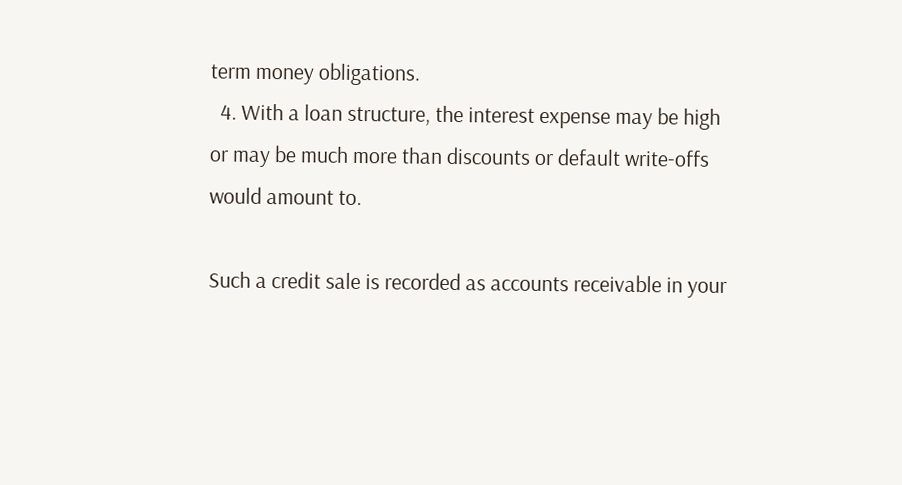term money obligations.
  4. With a loan structure, the interest expense may be high or may be much more than discounts or default write-offs would amount to.

Such a credit sale is recorded as accounts receivable in your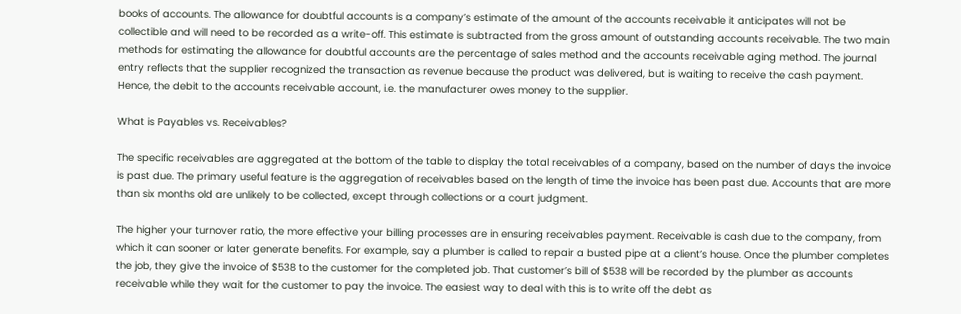books of accounts. The allowance for doubtful accounts is a company’s estimate of the amount of the accounts receivable it anticipates will not be collectible and will need to be recorded as a write-off. This estimate is subtracted from the gross amount of outstanding accounts receivable. The two main methods for estimating the allowance for doubtful accounts are the percentage of sales method and the accounts receivable aging method. The journal entry reflects that the supplier recognized the transaction as revenue because the product was delivered, but is waiting to receive the cash payment. Hence, the debit to the accounts receivable account, i.e. the manufacturer owes money to the supplier.

What is Payables vs. Receivables?

The specific receivables are aggregated at the bottom of the table to display the total receivables of a company, based on the number of days the invoice is past due. The primary useful feature is the aggregation of receivables based on the length of time the invoice has been past due. Accounts that are more than six months old are unlikely to be collected, except through collections or a court judgment.

The higher your turnover ratio, the more effective your billing processes are in ensuring receivables payment. Receivable is cash due to the company, from which it can sooner or later generate benefits. For example, say a plumber is called to repair a busted pipe at a client’s house. Once the plumber completes the job, they give the invoice of $538 to the customer for the completed job. That customer’s bill of $538 will be recorded by the plumber as accounts receivable while they wait for the customer to pay the invoice. The easiest way to deal with this is to write off the debt as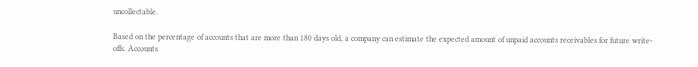uncollectable.

Based on the percentage of accounts that are more than 180 days old, a company can estimate the expected amount of unpaid accounts receivables for future write-offs. Accounts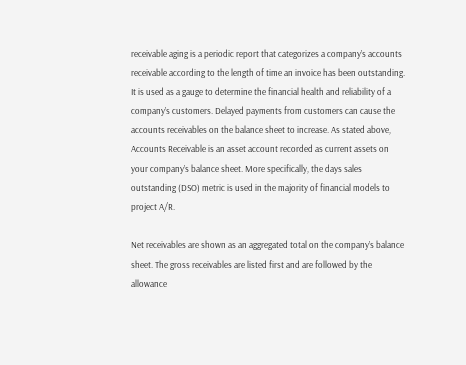receivable aging is a periodic report that categorizes a company’s accounts receivable according to the length of time an invoice has been outstanding. It is used as a gauge to determine the financial health and reliability of a company’s customers. Delayed payments from customers can cause the accounts receivables on the balance sheet to increase. As stated above, Accounts Receivable is an asset account recorded as current assets on your company’s balance sheet. More specifically, the days sales outstanding (DSO) metric is used in the majority of financial models to project A/R.

Net receivables are shown as an aggregated total on the company’s balance sheet. The gross receivables are listed first and are followed by the allowance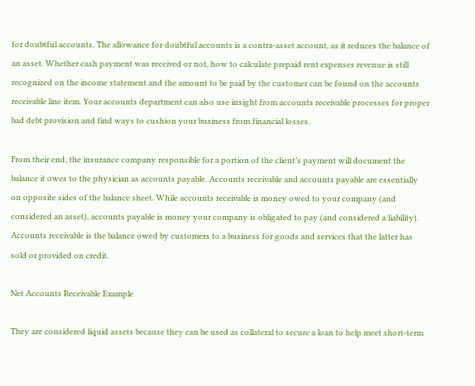for doubtful accounts. The allowance for doubtful accounts is a contra-asset account, as it reduces the balance of an asset. Whether cash payment was received or not, how to calculate prepaid rent expenses revenue is still recognized on the income statement and the amount to be paid by the customer can be found on the accounts receivable line item. Your accounts department can also use insight from accounts receivable processes for proper bad debt provision and find ways to cushion your business from financial losses.

From their end, the insurance company responsible for a portion of the client’s payment will document the balance it owes to the physician as accounts payable. Accounts receivable and accounts payable are essentially on opposite sides of the balance sheet. While accounts receivable is money owed to your company (and considered an asset), accounts payable is money your company is obligated to pay (and considered a liability). Accounts receivable is the balance owed by customers to a business for goods and services that the latter has sold or provided on credit.

Net Accounts Receivable Example

They are considered liquid assets because they can be used as collateral to secure a loan to help meet short-term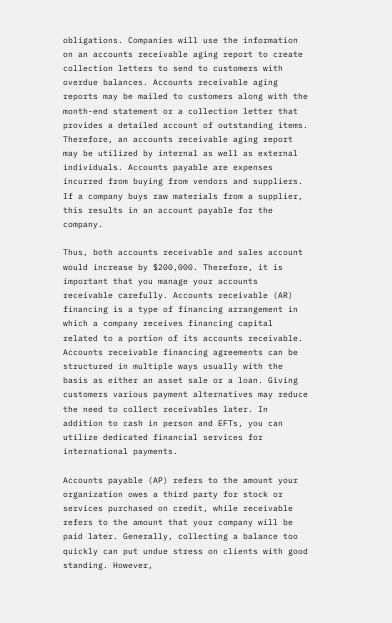obligations. Companies will use the information on an accounts receivable aging report to create collection letters to send to customers with overdue balances. Accounts receivable aging reports may be mailed to customers along with the month-end statement or a collection letter that provides a detailed account of outstanding items. Therefore, an accounts receivable aging report may be utilized by internal as well as external individuals. Accounts payable are expenses incurred from buying from vendors and suppliers. If a company buys raw materials from a supplier, this results in an account payable for the company.

Thus, both accounts receivable and sales account would increase by $200,000. Therefore, it is important that you manage your accounts receivable carefully. Accounts receivable (AR) financing is a type of financing arrangement in which a company receives financing capital related to a portion of its accounts receivable. Accounts receivable financing agreements can be structured in multiple ways usually with the basis as either an asset sale or a loan. Giving customers various payment alternatives may reduce the need to collect receivables later. In addition to cash in person and EFTs, you can utilize dedicated financial services for international payments.

Accounts payable (AP) refers to the amount your organization owes a third party for stock or services purchased on credit, while receivable refers to the amount that your company will be paid later. Generally, collecting a balance too quickly can put undue stress on clients with good standing. However,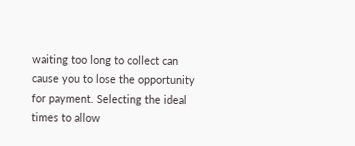waiting too long to collect can cause you to lose the opportunity for payment. Selecting the ideal times to allow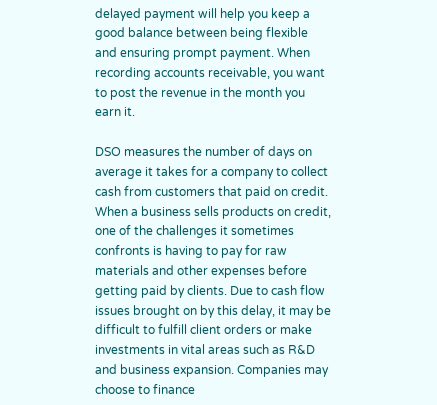delayed payment will help you keep a good balance between being flexible and ensuring prompt payment. When recording accounts receivable, you want to post the revenue in the month you earn it.

DSO measures the number of days on average it takes for a company to collect cash from customers that paid on credit. When a business sells products on credit, one of the challenges it sometimes confronts is having to pay for raw materials and other expenses before getting paid by clients. Due to cash flow issues brought on by this delay, it may be difficult to fulfill client orders or make investments in vital areas such as R&D and business expansion. Companies may choose to finance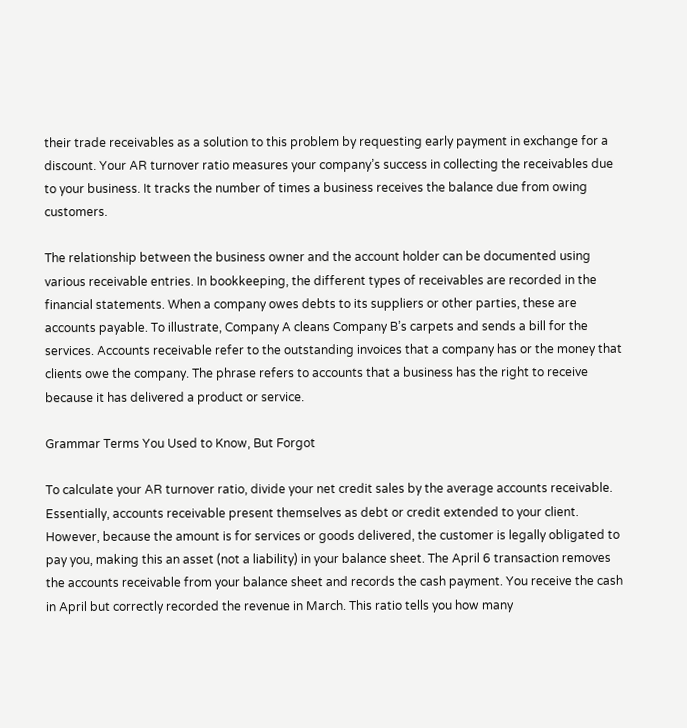their trade receivables as a solution to this problem by requesting early payment in exchange for a discount. Your AR turnover ratio measures your company’s success in collecting the receivables due to your business. It tracks the number of times a business receives the balance due from owing customers.

The relationship between the business owner and the account holder can be documented using various receivable entries. In bookkeeping, the different types of receivables are recorded in the financial statements. When a company owes debts to its suppliers or other parties, these are accounts payable. To illustrate, Company A cleans Company B’s carpets and sends a bill for the services. Accounts receivable refer to the outstanding invoices that a company has or the money that clients owe the company. The phrase refers to accounts that a business has the right to receive because it has delivered a product or service.

Grammar Terms You Used to Know, But Forgot

To calculate your AR turnover ratio, divide your net credit sales by the average accounts receivable. Essentially, accounts receivable present themselves as debt or credit extended to your client. However, because the amount is for services or goods delivered, the customer is legally obligated to pay you, making this an asset (not a liability) in your balance sheet. The April 6 transaction removes the accounts receivable from your balance sheet and records the cash payment. You receive the cash in April but correctly recorded the revenue in March. This ratio tells you how many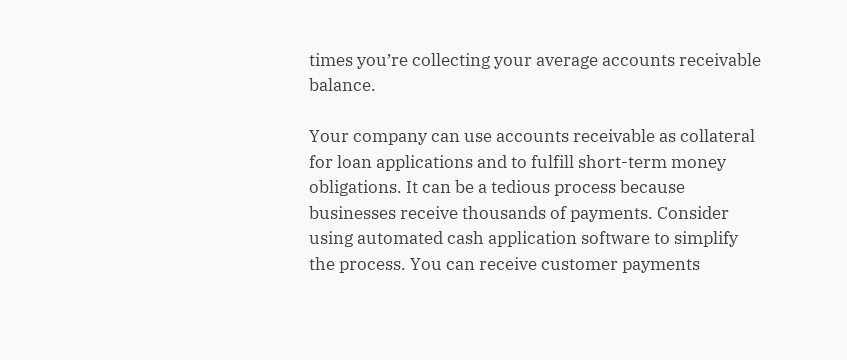times you’re collecting your average accounts receivable balance.

Your company can use accounts receivable as collateral for loan applications and to fulfill short-term money obligations. It can be a tedious process because businesses receive thousands of payments. Consider using automated cash application software to simplify the process. You can receive customer payments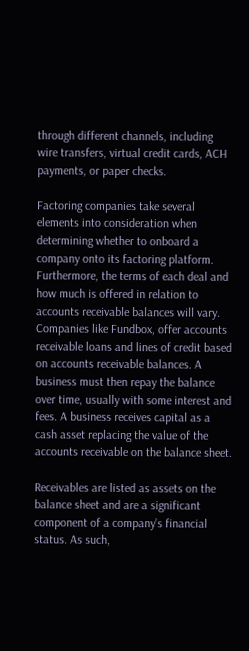through different channels, including wire transfers, virtual credit cards, ACH payments, or paper checks.

Factoring companies take several elements into consideration when determining whether to onboard a company onto its factoring platform. Furthermore, the terms of each deal and how much is offered in relation to accounts receivable balances will vary. Companies like Fundbox, offer accounts receivable loans and lines of credit based on accounts receivable balances. A business must then repay the balance over time, usually with some interest and fees. A business receives capital as a cash asset replacing the value of the accounts receivable on the balance sheet.

Receivables are listed as assets on the balance sheet and are a significant component of a company’s financial status. As such,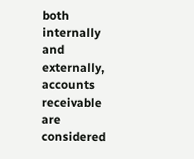both internally and externally, accounts receivable are considered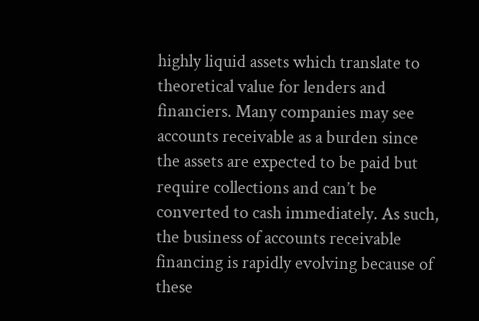highly liquid assets which translate to theoretical value for lenders and financiers. Many companies may see accounts receivable as a burden since the assets are expected to be paid but require collections and can’t be converted to cash immediately. As such, the business of accounts receivable financing is rapidly evolving because of these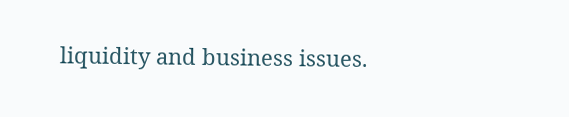liquidity and business issues.